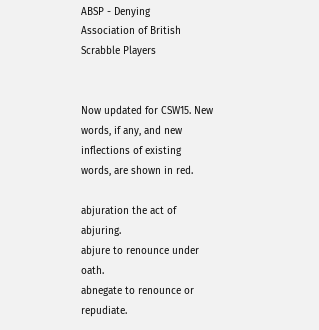ABSP - Denying
Association of British Scrabble Players


Now updated for CSW15. New words, if any, and new inflections of existing words, are shown in red.

abjuration the act of abjuring.
abjure to renounce under oath.
abnegate to renounce or repudiate.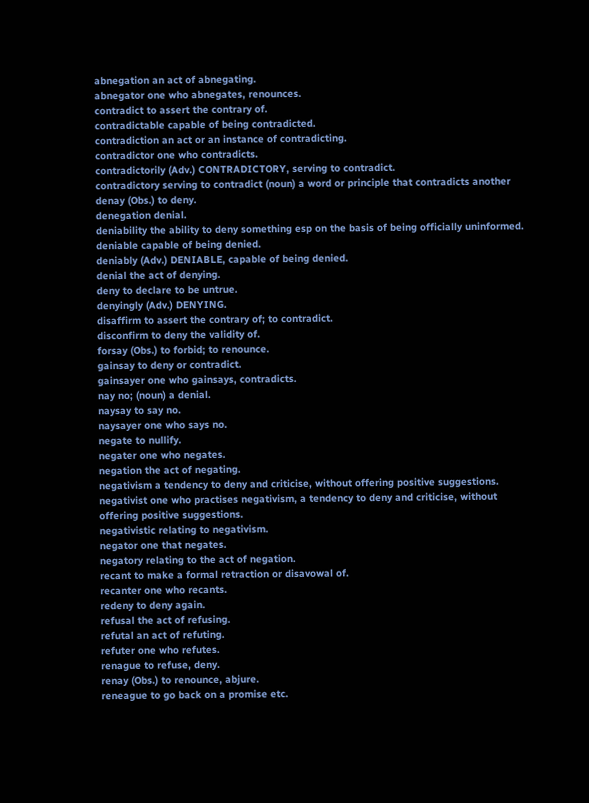abnegation an act of abnegating.
abnegator one who abnegates, renounces.
contradict to assert the contrary of.
contradictable capable of being contradicted.
contradiction an act or an instance of contradicting.
contradictor one who contradicts.
contradictorily (Adv.) CONTRADICTORY, serving to contradict.
contradictory serving to contradict (noun) a word or principle that contradicts another
denay (Obs.) to deny.
denegation denial.
deniability the ability to deny something esp on the basis of being officially uninformed.
deniable capable of being denied.
deniably (Adv.) DENIABLE, capable of being denied.
denial the act of denying.
deny to declare to be untrue.
denyingly (Adv.) DENYING.
disaffirm to assert the contrary of; to contradict.
disconfirm to deny the validity of.
forsay (Obs.) to forbid; to renounce.
gainsay to deny or contradict.
gainsayer one who gainsays, contradicts.
nay no; (noun) a denial.
naysay to say no.
naysayer one who says no.
negate to nullify.
negater one who negates.
negation the act of negating.
negativism a tendency to deny and criticise, without offering positive suggestions.
negativist one who practises negativism, a tendency to deny and criticise, without offering positive suggestions.
negativistic relating to negativism.
negator one that negates.
negatory relating to the act of negation.
recant to make a formal retraction or disavowal of.
recanter one who recants.
redeny to deny again.
refusal the act of refusing.
refutal an act of refuting.
refuter one who refutes.
renague to refuse, deny.
renay (Obs.) to renounce, abjure.
reneague to go back on a promise etc.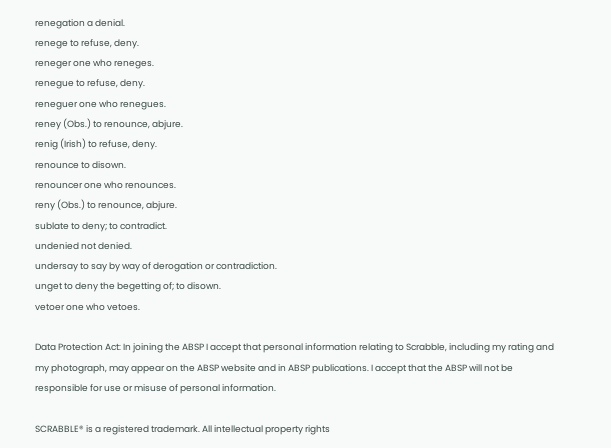renegation a denial.
renege to refuse, deny.
reneger one who reneges.
renegue to refuse, deny.
reneguer one who renegues.
reney (Obs.) to renounce, abjure.
renig (Irish) to refuse, deny.
renounce to disown.
renouncer one who renounces.
reny (Obs.) to renounce, abjure.
sublate to deny; to contradict.
undenied not denied.
undersay to say by way of derogation or contradiction.
unget to deny the begetting of; to disown.
vetoer one who vetoes.

Data Protection Act: In joining the ABSP I accept that personal information relating to Scrabble, including my rating and my photograph, may appear on the ABSP website and in ABSP publications. I accept that the ABSP will not be responsible for use or misuse of personal information.

SCRABBLE® is a registered trademark. All intellectual property rights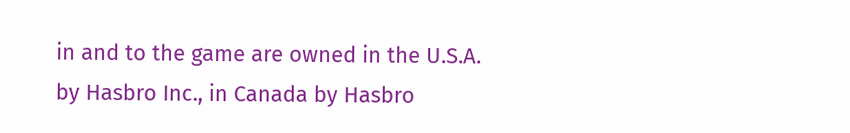in and to the game are owned in the U.S.A. by Hasbro Inc., in Canada by Hasbro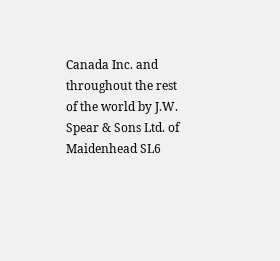Canada Inc. and throughout the rest of the world by J.W. Spear & Sons Ltd. of Maidenhead SL6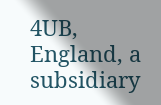4UB, England, a subsidiary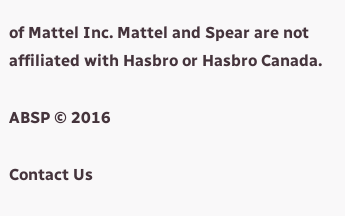of Mattel Inc. Mattel and Spear are not affiliated with Hasbro or Hasbro Canada.

ABSP © 2016

Contact Us